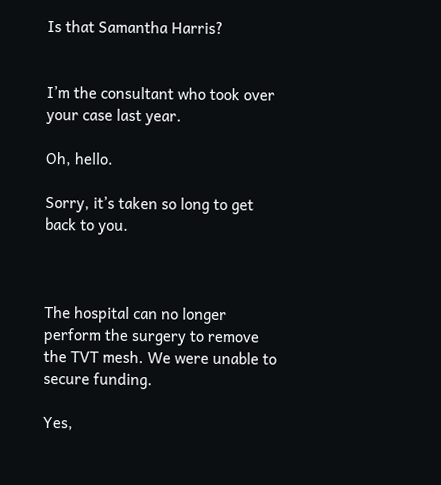Is that Samantha Harris?


I’m the consultant who took over your case last year.

Oh, hello.

Sorry, it’s taken so long to get back to you.



The hospital can no longer perform the surgery to remove the TVT mesh. We were unable to secure funding.

Yes,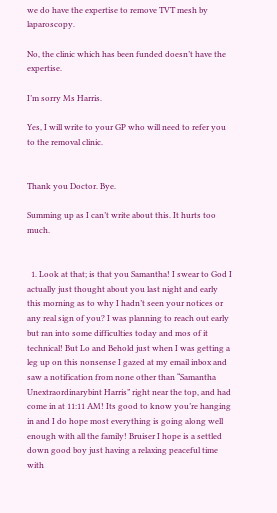we do have the expertise to remove TVT mesh by laparoscopy.

No, the clinic which has been funded doesn’t have the expertise.

I’m sorry Ms Harris.

Yes, I will write to your GP who will need to refer you to the removal clinic.


Thank you Doctor. Bye.

Summing up as I can’t write about this. It hurts too much.


  1. Look at that; is that you Samantha! I swear to God I actually just thought about you last night and early this morning as to why I hadn’t seen your notices or any real sign of you? I was planning to reach out early but ran into some difficulties today and mos of it technical! But Lo and Behold just when I was getting a leg up on this nonsense I gazed at my email inbox and saw a notification from none other than “Samantha Unextraordinarybint Harris” right near the top, and had come in at 11:11 AM! Its good to know you’re hanging in and I do hope most everything is going along well enough with all the family! Bruiser I hope is a settled down good boy just having a relaxing peaceful time with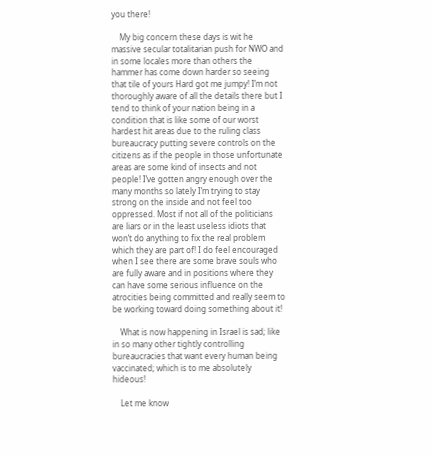you there!

    My big concern these days is wit he massive secular totalitarian push for NWO and in some locales more than others the hammer has come down harder so seeing that tile of yours Hard got me jumpy! I’m not thoroughly aware of all the details there but I tend to think of your nation being in a condition that is like some of our worst hardest hit areas due to the ruling class bureaucracy putting severe controls on the citizens as if the people in those unfortunate areas are some kind of insects and not people! I’ve gotten angry enough over the many months so lately I’m trying to stay strong on the inside and not feel too oppressed. Most if not all of the politicians are liars or in the least useless idiots that won’t do anything to fix the real problem which they are part of! I do feel encouraged when I see there are some brave souls who are fully aware and in positions where they can have some serious influence on the atrocities being committed and really seem to be working toward doing something about it!

    What is now happening in Israel is sad; like in so many other tightly controlling bureaucracies that want every human being vaccinated; which is to me absolutely hideous!

    Let me know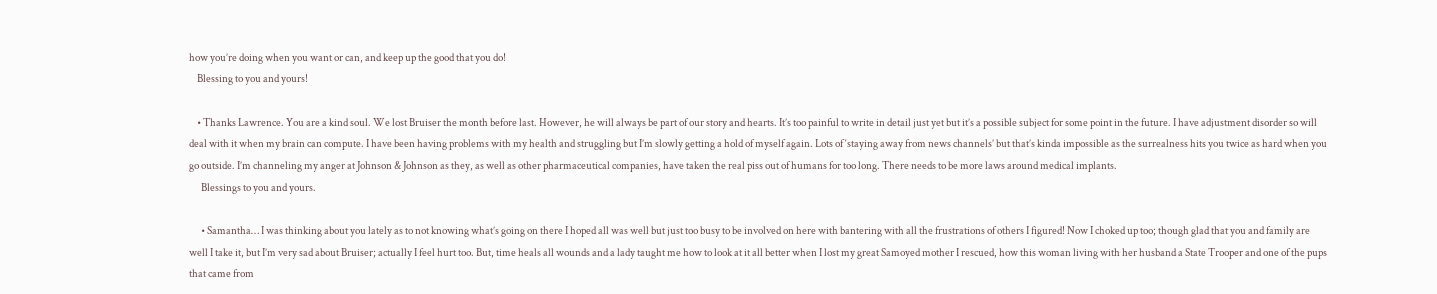how you’re doing when you want or can, and keep up the good that you do!
    Blessing to you and yours!

    • Thanks Lawrence. You are a kind soul. We lost Bruiser the month before last. However, he will always be part of our story and hearts. It’s too painful to write in detail just yet but it’s a possible subject for some point in the future. I have adjustment disorder so will deal with it when my brain can compute. I have been having problems with my health and struggling but I’m slowly getting a hold of myself again. Lots of ‘staying away from news channels’ but that’s kinda impossible as the surrealness hits you twice as hard when you go outside. I’m channeling my anger at Johnson & Johnson as they, as well as other pharmaceutical companies, have taken the real piss out of humans for too long. There needs to be more laws around medical implants.
      Blessings to you and yours.

      • Samantha… I was thinking about you lately as to not knowing what’s going on there I hoped all was well but just too busy to be involved on here with bantering with all the frustrations of others I figured! Now I choked up too; though glad that you and family are well I take it, but I’m very sad about Bruiser; actually I feel hurt too. But, time heals all wounds and a lady taught me how to look at it all better when I lost my great Samoyed mother I rescued, how this woman living with her husband a State Trooper and one of the pups that came from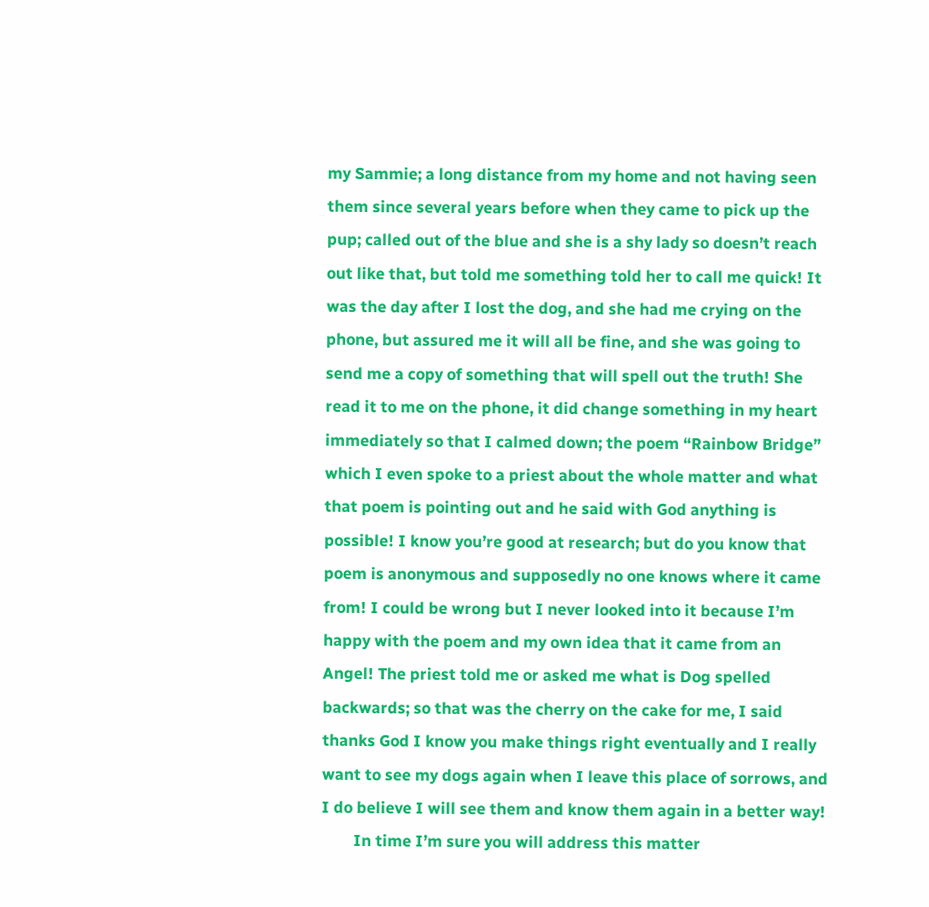my Sammie; a long distance from my home and not having seen them since several years before when they came to pick up the pup; called out of the blue and she is a shy lady so doesn’t reach out like that, but told me something told her to call me quick! It was the day after I lost the dog, and she had me crying on the phone, but assured me it will all be fine, and she was going to send me a copy of something that will spell out the truth! She read it to me on the phone, it did change something in my heart immediately so that I calmed down; the poem “Rainbow Bridge” which I even spoke to a priest about the whole matter and what that poem is pointing out and he said with God anything is possible! I know you’re good at research; but do you know that poem is anonymous and supposedly no one knows where it came from! I could be wrong but I never looked into it because I’m happy with the poem and my own idea that it came from an Angel! The priest told me or asked me what is Dog spelled backwards; so that was the cherry on the cake for me, I said thanks God I know you make things right eventually and I really want to see my dogs again when I leave this place of sorrows, and I do believe I will see them and know them again in a better way!
        In time I’m sure you will address this matter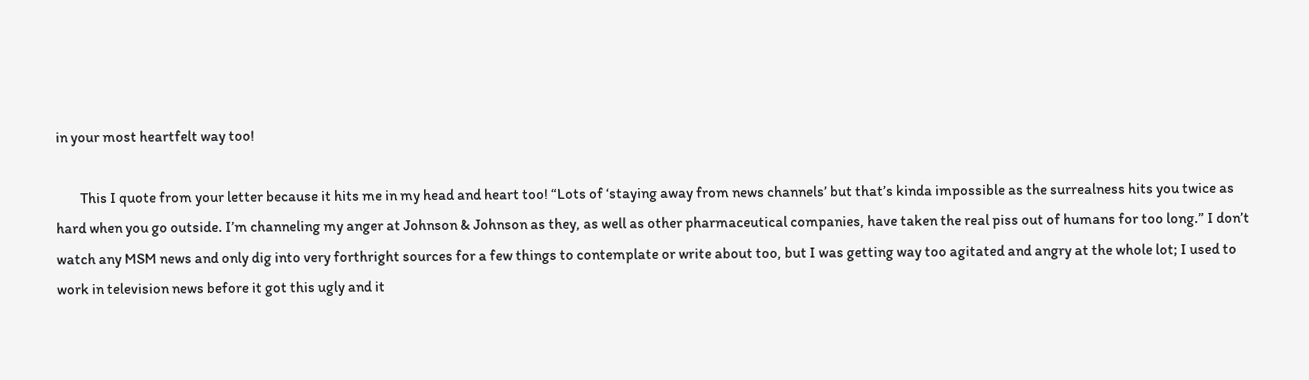in your most heartfelt way too!

        This I quote from your letter because it hits me in my head and heart too! “Lots of ‘staying away from news channels’ but that’s kinda impossible as the surrealness hits you twice as hard when you go outside. I’m channeling my anger at Johnson & Johnson as they, as well as other pharmaceutical companies, have taken the real piss out of humans for too long.” I don’t watch any MSM news and only dig into very forthright sources for a few things to contemplate or write about too, but I was getting way too agitated and angry at the whole lot; I used to work in television news before it got this ugly and it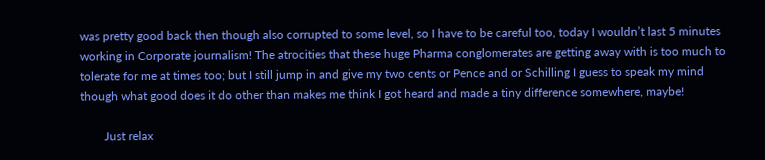was pretty good back then though also corrupted to some level, so I have to be careful too, today I wouldn’t last 5 minutes working in Corporate journalism! The atrocities that these huge Pharma conglomerates are getting away with is too much to tolerate for me at times too; but I still jump in and give my two cents or Pence and or Schilling I guess to speak my mind though what good does it do other than makes me think I got heard and made a tiny difference somewhere, maybe!

        Just relax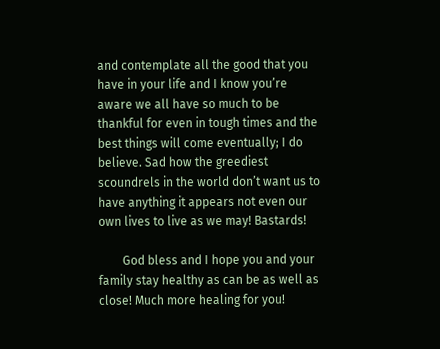and contemplate all the good that you have in your life and I know you’re aware we all have so much to be thankful for even in tough times and the best things will come eventually; I do believe. Sad how the greediest scoundrels in the world don’t want us to have anything it appears not even our own lives to live as we may! Bastards!

        God bless and I hope you and your family stay healthy as can be as well as close! Much more healing for you!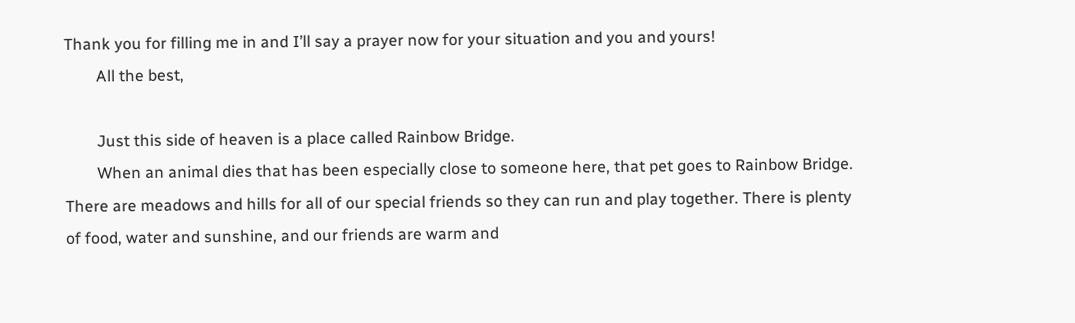Thank you for filling me in and I’ll say a prayer now for your situation and you and yours!
        All the best,

        Just this side of heaven is a place called Rainbow Bridge.
        When an animal dies that has been especially close to someone here, that pet goes to Rainbow Bridge. There are meadows and hills for all of our special friends so they can run and play together. There is plenty of food, water and sunshine, and our friends are warm and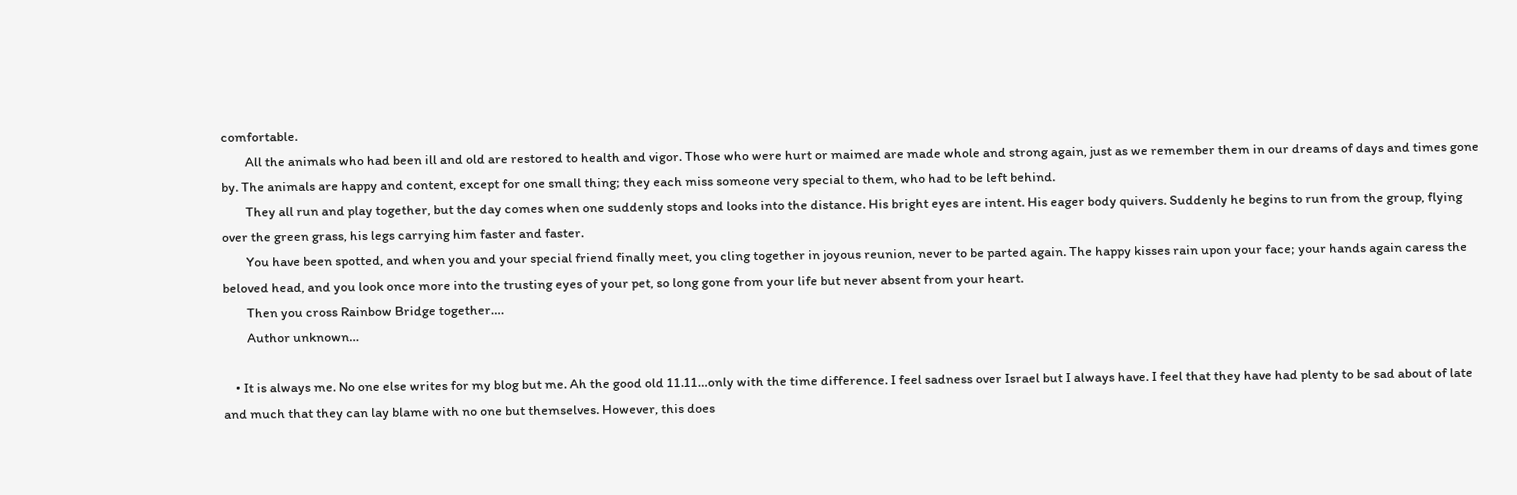comfortable.
        All the animals who had been ill and old are restored to health and vigor. Those who were hurt or maimed are made whole and strong again, just as we remember them in our dreams of days and times gone by. The animals are happy and content, except for one small thing; they each miss someone very special to them, who had to be left behind.
        They all run and play together, but the day comes when one suddenly stops and looks into the distance. His bright eyes are intent. His eager body quivers. Suddenly he begins to run from the group, flying over the green grass, his legs carrying him faster and faster.
        You have been spotted, and when you and your special friend finally meet, you cling together in joyous reunion, never to be parted again. The happy kisses rain upon your face; your hands again caress the beloved head, and you look once more into the trusting eyes of your pet, so long gone from your life but never absent from your heart.
        Then you cross Rainbow Bridge together….
        Author unknown…

    • It is always me. No one else writes for my blog but me. Ah the good old 11.11…only with the time difference. I feel sadness over Israel but I always have. I feel that they have had plenty to be sad about of late and much that they can lay blame with no one but themselves. However, this does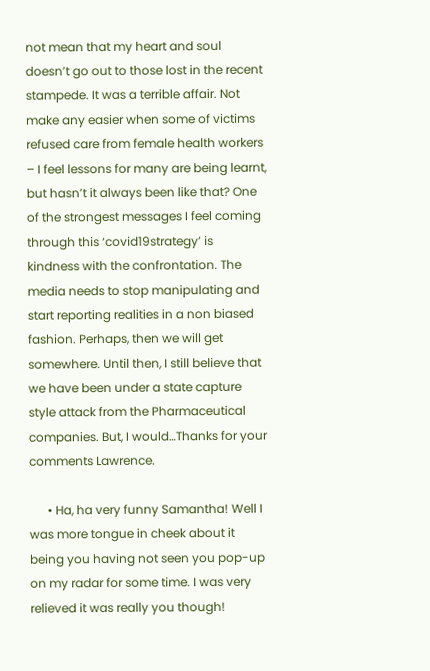not mean that my heart and soul doesn’t go out to those lost in the recent stampede. It was a terrible affair. Not make any easier when some of victims refused care from female health workers – I feel lessons for many are being learnt, but hasn’t it always been like that? One of the strongest messages I feel coming through this ‘covid19strategy’ is kindness with the confrontation. The media needs to stop manipulating and start reporting realities in a non biased fashion. Perhaps, then we will get somewhere. Until then, I still believe that we have been under a state capture style attack from the Pharmaceutical companies. But, I would…Thanks for your comments Lawrence.

      • Ha, ha very funny Samantha! Well I was more tongue in cheek about it being you having not seen you pop-up on my radar for some time. I was very relieved it was really you though!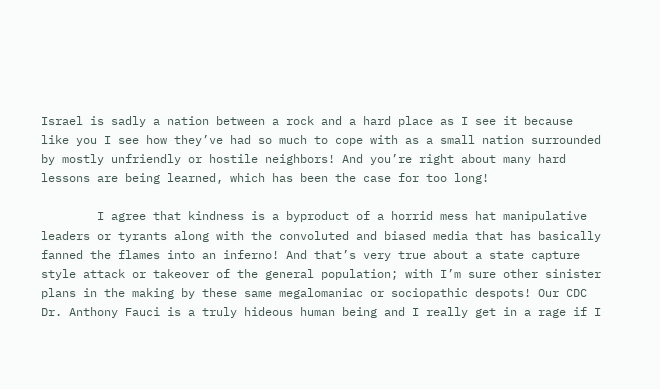Israel is sadly a nation between a rock and a hard place as I see it because like you I see how they’ve had so much to cope with as a small nation surrounded by mostly unfriendly or hostile neighbors! And you’re right about many hard lessons are being learned, which has been the case for too long!

        I agree that kindness is a byproduct of a horrid mess hat manipulative leaders or tyrants along with the convoluted and biased media that has basically fanned the flames into an inferno! And that’s very true about a state capture style attack or takeover of the general population; with I’m sure other sinister plans in the making by these same megalomaniac or sociopathic despots! Our CDC Dr. Anthony Fauci is a truly hideous human being and I really get in a rage if I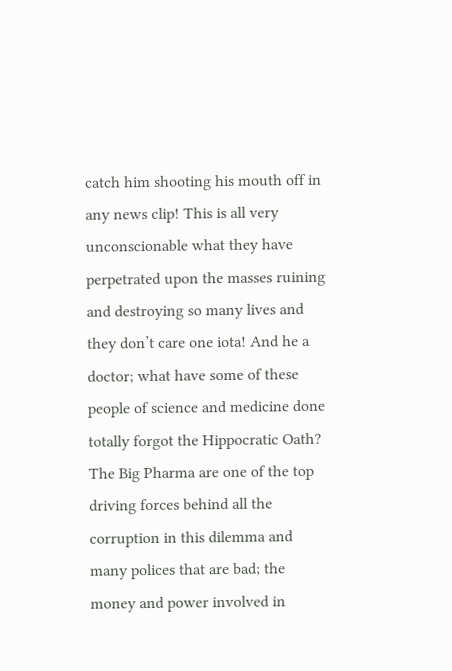catch him shooting his mouth off in any news clip! This is all very unconscionable what they have perpetrated upon the masses ruining and destroying so many lives and they don’t care one iota! And he a doctor; what have some of these people of science and medicine done totally forgot the Hippocratic Oath? The Big Pharma are one of the top driving forces behind all the corruption in this dilemma and many polices that are bad; the money and power involved in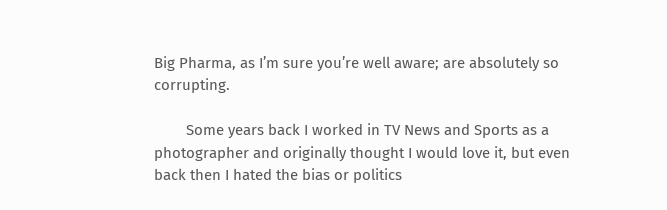Big Pharma, as I’m sure you’re well aware; are absolutely so corrupting.

        Some years back I worked in TV News and Sports as a photographer and originally thought I would love it, but even back then I hated the bias or politics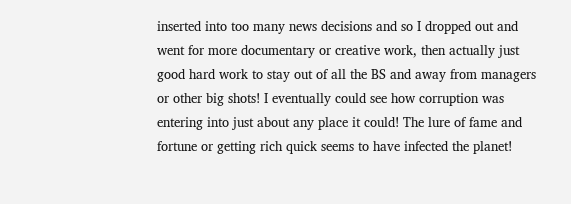inserted into too many news decisions and so I dropped out and went for more documentary or creative work, then actually just good hard work to stay out of all the BS and away from managers or other big shots! I eventually could see how corruption was entering into just about any place it could! The lure of fame and fortune or getting rich quick seems to have infected the planet!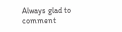Always glad to comment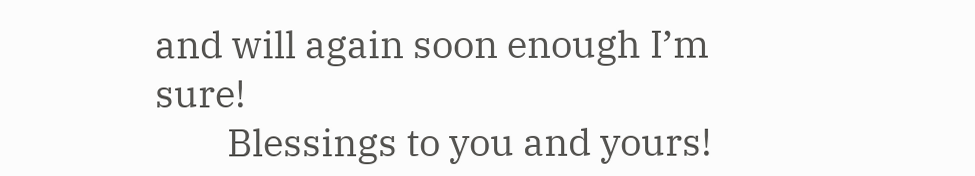and will again soon enough I’m sure!
        Blessings to you and yours!